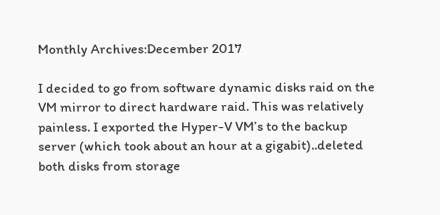Monthly Archives:December 2017

I decided to go from software dynamic disks raid on the VM mirror to direct hardware raid. This was relatively painless. I exported the Hyper-V VM’s to the backup server (which took about an hour at a gigabit)..deleted both disks from storage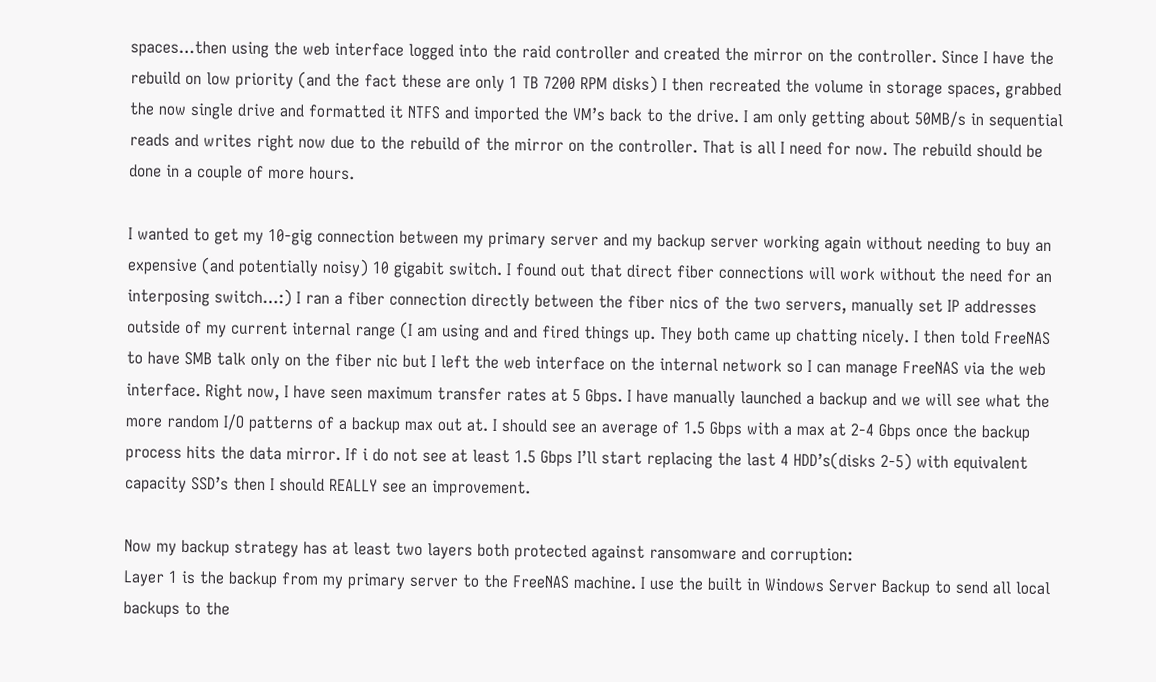spaces…then using the web interface logged into the raid controller and created the mirror on the controller. Since I have the rebuild on low priority (and the fact these are only 1 TB 7200 RPM disks) I then recreated the volume in storage spaces, grabbed the now single drive and formatted it NTFS and imported the VM’s back to the drive. I am only getting about 50MB/s in sequential reads and writes right now due to the rebuild of the mirror on the controller. That is all I need for now. The rebuild should be done in a couple of more hours.

I wanted to get my 10-gig connection between my primary server and my backup server working again without needing to buy an expensive (and potentially noisy) 10 gigabit switch. I found out that direct fiber connections will work without the need for an interposing switch…:) I ran a fiber connection directly between the fiber nics of the two servers, manually set IP addresses outside of my current internal range (I am using and and fired things up. They both came up chatting nicely. I then told FreeNAS to have SMB talk only on the fiber nic but I left the web interface on the internal network so I can manage FreeNAS via the web interface. Right now, I have seen maximum transfer rates at 5 Gbps. I have manually launched a backup and we will see what the more random I/O patterns of a backup max out at. I should see an average of 1.5 Gbps with a max at 2-4 Gbps once the backup process hits the data mirror. If i do not see at least 1.5 Gbps I’ll start replacing the last 4 HDD’s(disks 2-5) with equivalent capacity SSD’s then I should REALLY see an improvement.

Now my backup strategy has at least two layers both protected against ransomware and corruption:
Layer 1 is the backup from my primary server to the FreeNAS machine. I use the built in Windows Server Backup to send all local backups to the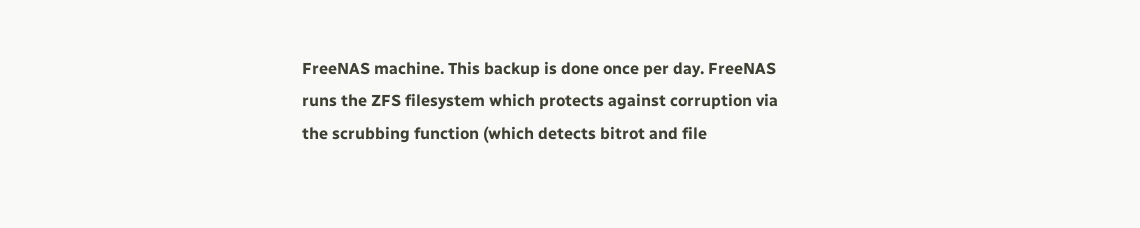FreeNAS machine. This backup is done once per day. FreeNAS runs the ZFS filesystem which protects against corruption via the scrubbing function (which detects bitrot and file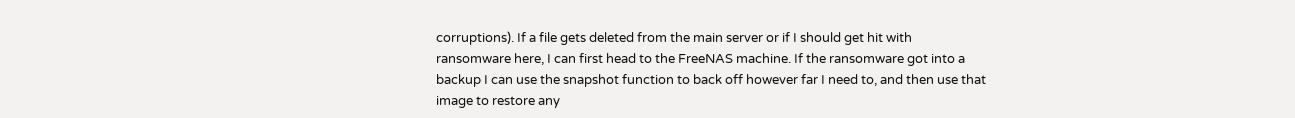corruptions). If a file gets deleted from the main server or if I should get hit with ransomware here, I can first head to the FreeNAS machine. If the ransomware got into a backup I can use the snapshot function to back off however far I need to, and then use that image to restore any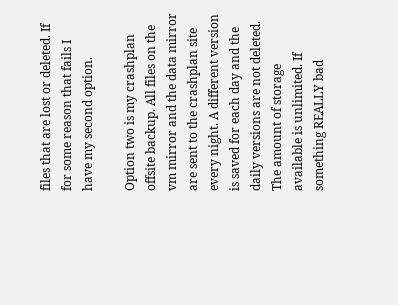files that are lost or deleted. If for some reason that fails I have my second option.

Option two is my crashplan offsite backup. All files on the vm mirror and the data mirror are sent to the crashplan site every night. A different version is saved for each day and the daily versions are not deleted. The amount of storage available is unlimited. If something REALLY bad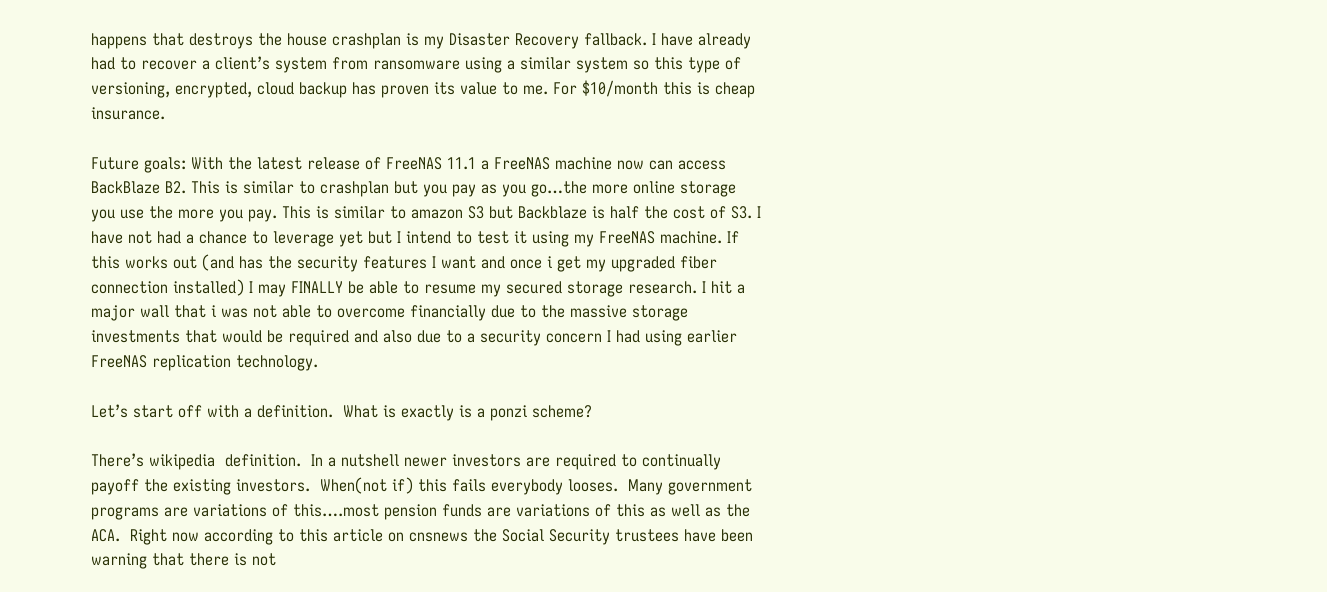happens that destroys the house crashplan is my Disaster Recovery fallback. I have already had to recover a client’s system from ransomware using a similar system so this type of versioning, encrypted, cloud backup has proven its value to me. For $10/month this is cheap insurance.

Future goals: With the latest release of FreeNAS 11.1 a FreeNAS machine now can access BackBlaze B2. This is similar to crashplan but you pay as you go…the more online storage you use the more you pay. This is similar to amazon S3 but Backblaze is half the cost of S3. I have not had a chance to leverage yet but I intend to test it using my FreeNAS machine. If this works out (and has the security features I want and once i get my upgraded fiber connection installed) I may FINALLY be able to resume my secured storage research. I hit a major wall that i was not able to overcome financially due to the massive storage investments that would be required and also due to a security concern I had using earlier FreeNAS replication technology.

Let’s start off with a definition.  What is exactly is a ponzi scheme?

There’s wikipedia  definition.  In a nutshell newer investors are required to continually payoff the existing investors.  When(not if) this fails everybody looses.  Many government programs are variations of this….most pension funds are variations of this as well as the ACA.  Right now according to this article on cnsnews the Social Security trustees have been warning that there is not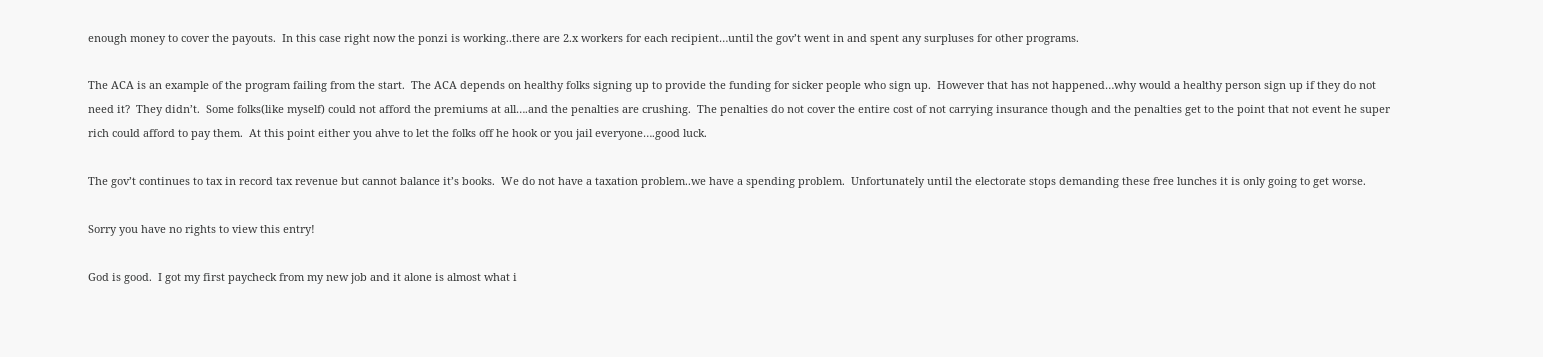enough money to cover the payouts.  In this case right now the ponzi is working..there are 2.x workers for each recipient…until the gov’t went in and spent any surpluses for other programs.

The ACA is an example of the program failing from the start.  The ACA depends on healthy folks signing up to provide the funding for sicker people who sign up.  However that has not happened…why would a healthy person sign up if they do not need it?  They didn’t.  Some folks(like myself) could not afford the premiums at all….and the penalties are crushing.  The penalties do not cover the entire cost of not carrying insurance though and the penalties get to the point that not event he super rich could afford to pay them.  At this point either you ahve to let the folks off he hook or you jail everyone….good luck.

The gov’t continues to tax in record tax revenue but cannot balance it’s books.  We do not have a taxation problem..we have a spending problem.  Unfortunately until the electorate stops demanding these free lunches it is only going to get worse.

Sorry you have no rights to view this entry!

God is good.  I got my first paycheck from my new job and it alone is almost what i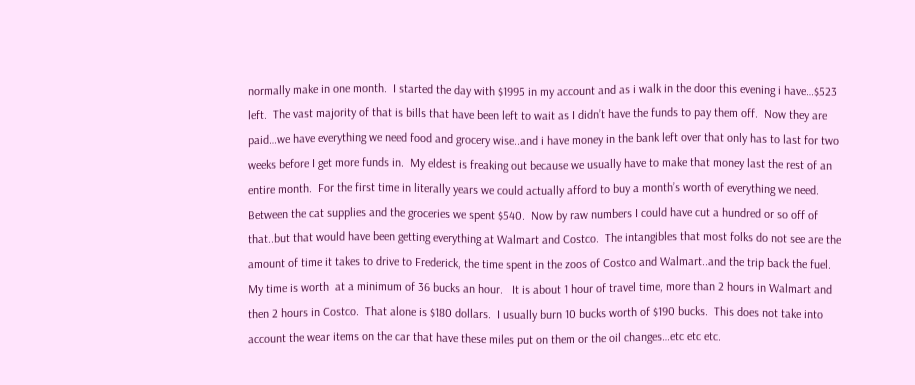normally make in one month.  I started the day with $1995 in my account and as i walk in the door this evening i have…$523 left.  The vast majority of that is bills that have been left to wait as I didn’t have the funds to pay them off.  Now they are paid…we have everything we need food and grocery wise..and i have money in the bank left over that only has to last for two weeks before I get more funds in.  My eldest is freaking out because we usually have to make that money last the rest of an entire month.  For the first time in literally years we could actually afford to buy a month’s worth of everything we need.  Between the cat supplies and the groceries we spent $540.  Now by raw numbers I could have cut a hundred or so off of that..but that would have been getting everything at Walmart and Costco.  The intangibles that most folks do not see are the amount of time it takes to drive to Frederick, the time spent in the zoos of Costco and Walmart..and the trip back the fuel.  My time is worth  at a minimum of 36 bucks an hour.   It is about 1 hour of travel time, more than 2 hours in Walmart and then 2 hours in Costco.  That alone is $180 dollars.  I usually burn 10 bucks worth of $190 bucks.  This does not take into account the wear items on the car that have these miles put on them or the oil changes…etc etc etc.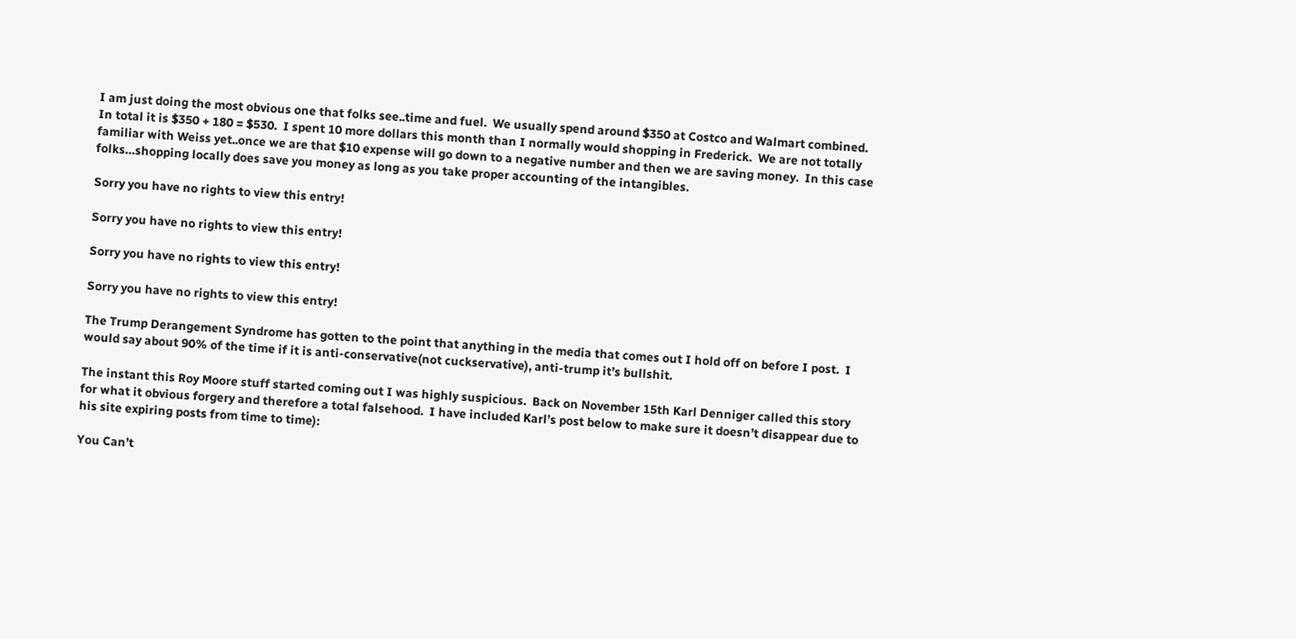I am just doing the most obvious one that folks see..time and fuel.  We usually spend around $350 at Costco and Walmart combined.  In total it is $350 + 180 = $530.  I spent 10 more dollars this month than I normally would shopping in Frederick.  We are not totally familiar with Weiss yet..once we are that $10 expense will go down to a negative number and then we are saving money.  In this case folks…shopping locally does save you money as long as you take proper accounting of the intangibles.

Sorry you have no rights to view this entry!

Sorry you have no rights to view this entry!

Sorry you have no rights to view this entry!

Sorry you have no rights to view this entry!

The Trump Derangement Syndrome has gotten to the point that anything in the media that comes out I hold off on before I post.  I would say about 90% of the time if it is anti-conservative(not cuckservative), anti-trump it’s bullshit.

The instant this Roy Moore stuff started coming out I was highly suspicious.  Back on November 15th Karl Denniger called this story for what it obvious forgery and therefore a total falsehood.  I have included Karl’s post below to make sure it doesn’t disappear due to his site expiring posts from time to time):

You Can’t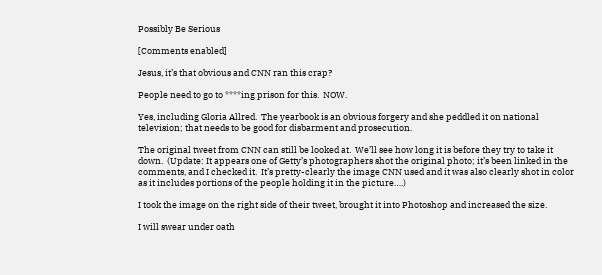Possibly Be Serious

[Comments enabled]

Jesus, it’s that obvious and CNN ran this crap?

People need to go to ****ing prison for this.  NOW.

Yes, including Gloria Allred.  The yearbook is an obvious forgery and she peddled it on national television; that needs to be good for disbarment and prosecution.

The original tweet from CNN can still be looked at.  We’ll see how long it is before they try to take it down.  (Update: It appears one of Getty’s photographers shot the original photo; it’s been linked in the comments, and I checked it.  It’s pretty-clearly the image CNN used and it was also clearly shot in color as it includes portions of the people holding it in the picture….)

I took the image on the right side of their tweet, brought it into Photoshop and increased the size.

I will swear under oath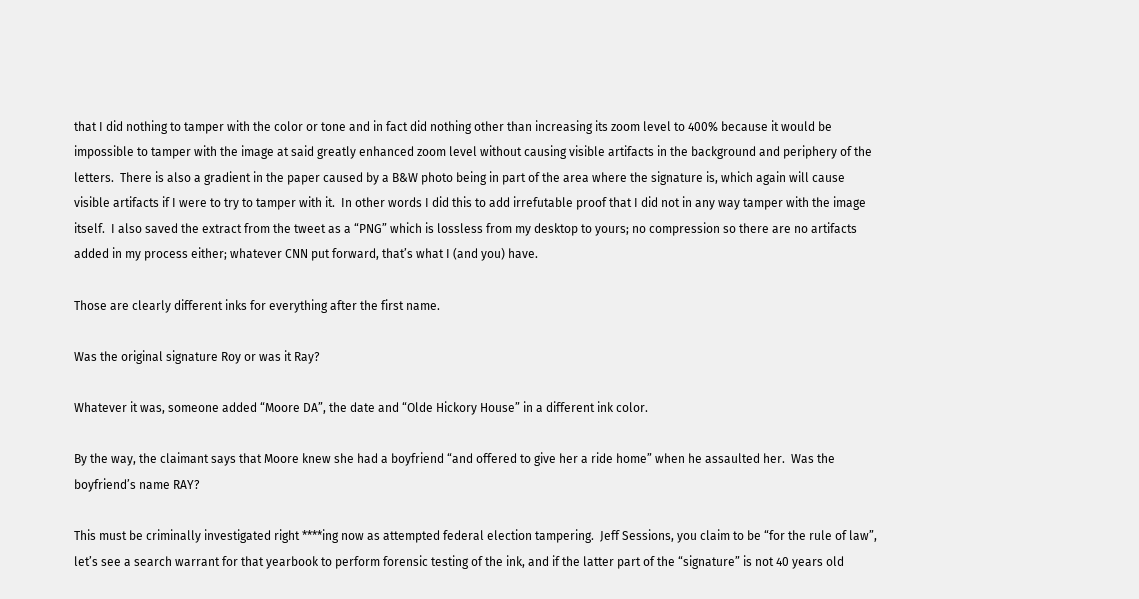that I did nothing to tamper with the color or tone and in fact did nothing other than increasing its zoom level to 400% because it would be impossible to tamper with the image at said greatly enhanced zoom level without causing visible artifacts in the background and periphery of the letters.  There is also a gradient in the paper caused by a B&W photo being in part of the area where the signature is, which again will cause visible artifacts if I were to try to tamper with it.  In other words I did this to add irrefutable proof that I did not in any way tamper with the image itself.  I also saved the extract from the tweet as a “PNG” which is lossless from my desktop to yours; no compression so there are no artifacts added in my process either; whatever CNN put forward, that’s what I (and you) have.

Those are clearly different inks for everything after the first name.

Was the original signature Roy or was it Ray?

Whatever it was, someone added “Moore DA”, the date and “Olde Hickory House” in a different ink color.

By the way, the claimant says that Moore knew she had a boyfriend “and offered to give her a ride home” when he assaulted her.  Was the boyfriend’s name RAY?

This must be criminally investigated right ****ing now as attempted federal election tampering.  Jeff Sessions, you claim to be “for the rule of law”, let’s see a search warrant for that yearbook to perform forensic testing of the ink, and if the latter part of the “signature” is not 40 years old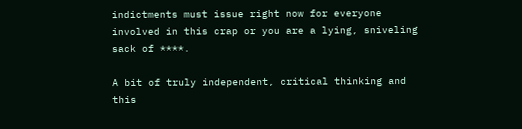indictments must issue right now for everyone involved in this crap or you are a lying, sniveling sack of ****.

A bit of truly independent, critical thinking and this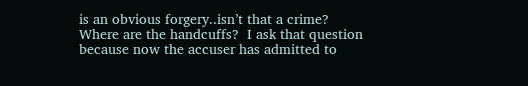is an obvious forgery..isn’t that a crime?  Where are the handcuffs?  I ask that question because now the accuser has admitted to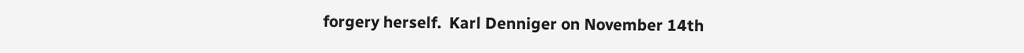forgery herself.  Karl Denniger on November 14th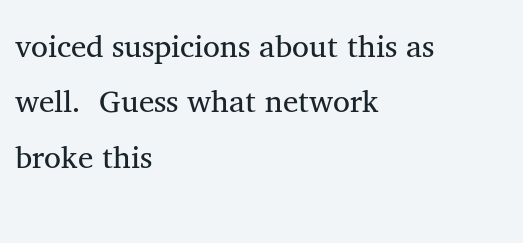voiced suspicions about this as well.  Guess what network broke this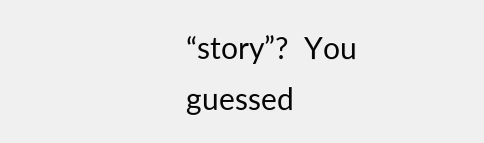“story”?  You guessed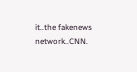it..the fakenews network..CNN.